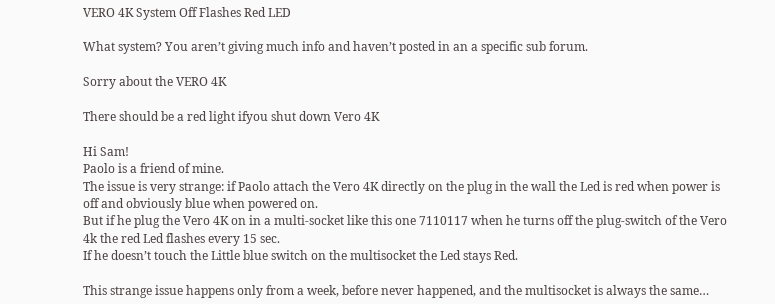VERO 4K System Off Flashes Red LED

What system? You aren’t giving much info and haven’t posted in an a specific sub forum.

Sorry about the VERO 4K

There should be a red light ifyou shut down Vero 4K

Hi Sam!
Paolo is a friend of mine.
The issue is very strange: if Paolo attach the Vero 4K directly on the plug in the wall the Led is red when power is off and obviously blue when powered on.
But if he plug the Vero 4K on in a multi-socket like this one 7110117 when he turns off the plug-switch of the Vero 4k the red Led flashes every 15 sec.
If he doesn’t touch the Little blue switch on the multisocket the Led stays Red.

This strange issue happens only from a week, before never happened, and the multisocket is always the same…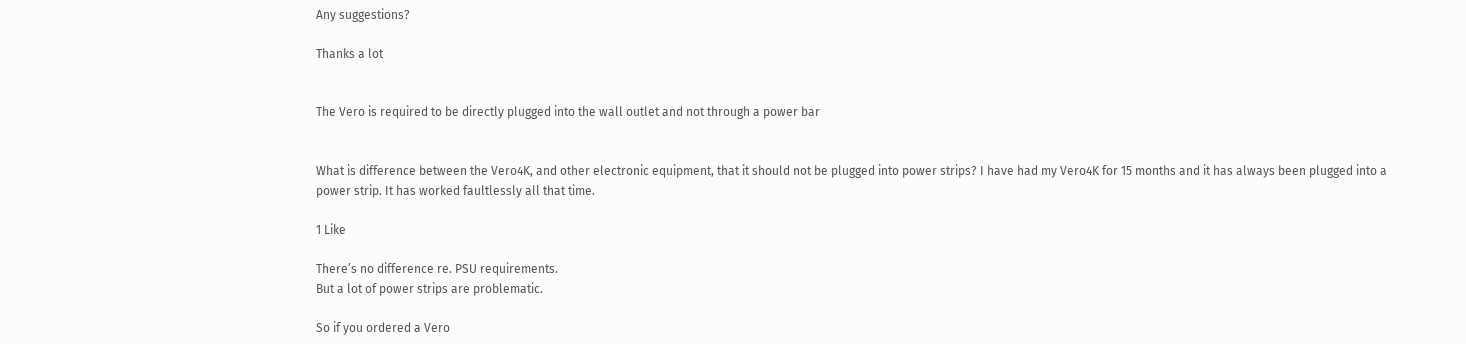Any suggestions?

Thanks a lot


The Vero is required to be directly plugged into the wall outlet and not through a power bar


What is difference between the Vero4K, and other electronic equipment, that it should not be plugged into power strips? I have had my Vero4K for 15 months and it has always been plugged into a power strip. It has worked faultlessly all that time.

1 Like

There’s no difference re. PSU requirements.
But a lot of power strips are problematic.

So if you ordered a Vero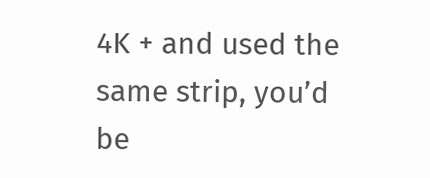4K + and used the same strip, you’d be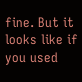fine. But it looks like if you used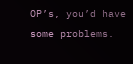OP’s, you’d have some problems.